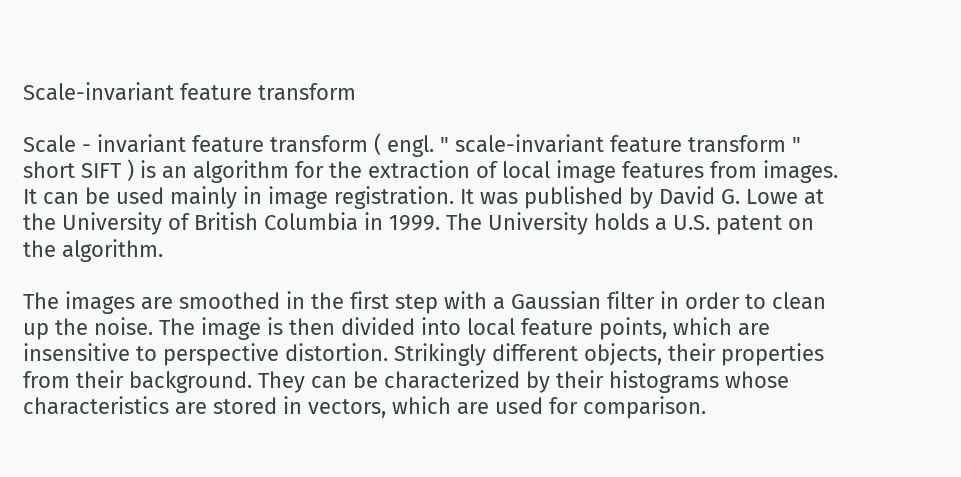Scale-invariant feature transform

Scale - invariant feature transform ( engl. " scale-invariant feature transform " short SIFT ) is an algorithm for the extraction of local image features from images. It can be used mainly in image registration. It was published by David G. Lowe at the University of British Columbia in 1999. The University holds a U.S. patent on the algorithm.

The images are smoothed in the first step with a Gaussian filter in order to clean up the noise. The image is then divided into local feature points, which are insensitive to perspective distortion. Strikingly different objects, their properties from their background. They can be characterized by their histograms whose characteristics are stored in vectors, which are used for comparison.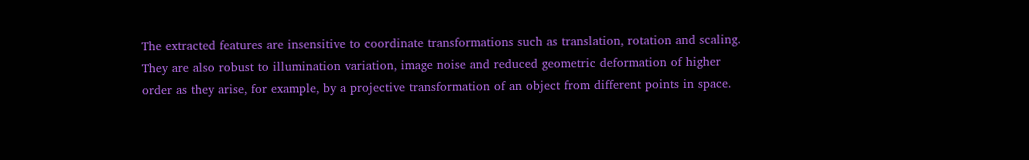The extracted features are insensitive to coordinate transformations such as translation, rotation and scaling. They are also robust to illumination variation, image noise and reduced geometric deformation of higher order as they arise, for example, by a projective transformation of an object from different points in space.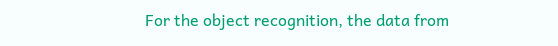For the object recognition, the data from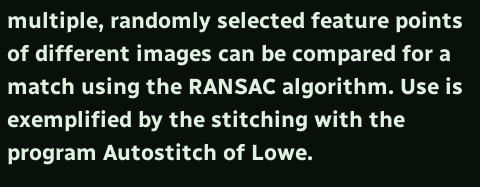multiple, randomly selected feature points of different images can be compared for a match using the RANSAC algorithm. Use is exemplified by the stitching with the program Autostitch of Lowe.